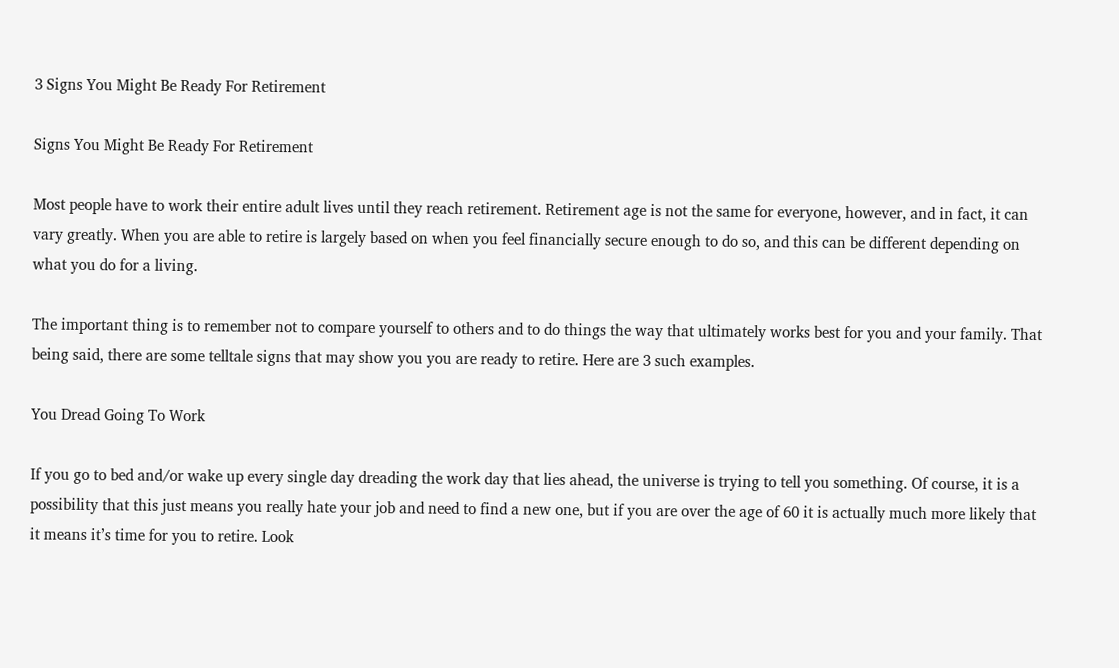3 Signs You Might Be Ready For Retirement

Signs You Might Be Ready For Retirement

Most people have to work their entire adult lives until they reach retirement. Retirement age is not the same for everyone, however, and in fact, it can vary greatly. When you are able to retire is largely based on when you feel financially secure enough to do so, and this can be different depending on what you do for a living.

The important thing is to remember not to compare yourself to others and to do things the way that ultimately works best for you and your family. That being said, there are some telltale signs that may show you you are ready to retire. Here are 3 such examples.

You Dread Going To Work

If you go to bed and/or wake up every single day dreading the work day that lies ahead, the universe is trying to tell you something. Of course, it is a possibility that this just means you really hate your job and need to find a new one, but if you are over the age of 60 it is actually much more likely that it means it’s time for you to retire. Look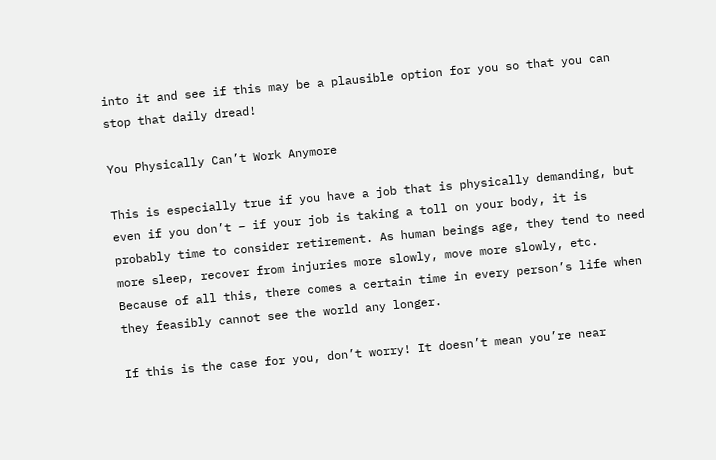into it and see if this may be a plausible option for you so that you can stop that daily dread!

You Physically Can’t Work Anymore

This is especially true if you have a job that is physically demanding, but even if you don’t – if your job is taking a toll on your body, it is probably time to consider retirement. As human beings age, they tend to need more sleep, recover from injuries more slowly, move more slowly, etc. Because of all this, there comes a certain time in every person’s life when they feasibly cannot see the world any longer.

If this is the case for you, don’t worry! It doesn’t mean you’re near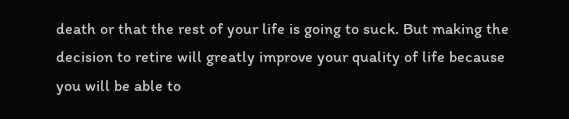death or that the rest of your life is going to suck. But making the decision to retire will greatly improve your quality of life because you will be able to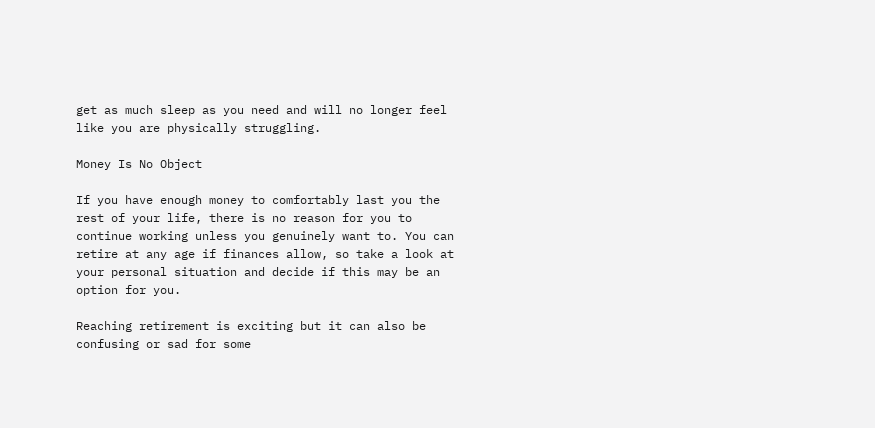get as much sleep as you need and will no longer feel like you are physically struggling.

Money Is No Object

If you have enough money to comfortably last you the rest of your life, there is no reason for you to continue working unless you genuinely want to. You can retire at any age if finances allow, so take a look at your personal situation and decide if this may be an option for you.

Reaching retirement is exciting but it can also be confusing or sad for some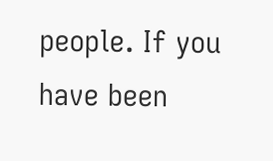people. If you have been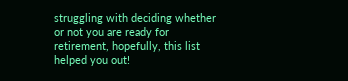struggling with deciding whether or not you are ready for retirement, hopefully, this list helped you out!